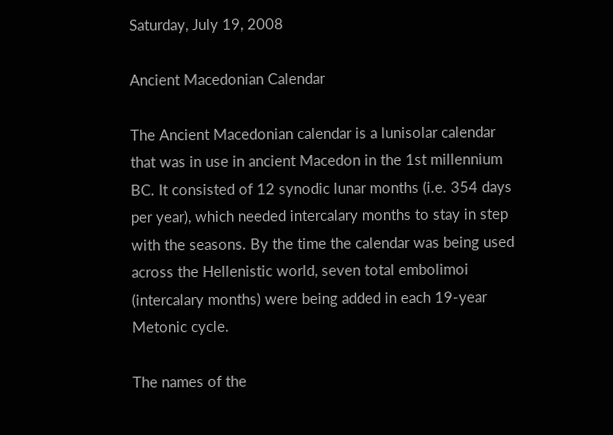Saturday, July 19, 2008

Ancient Macedonian Calendar

The Ancient Macedonian calendar is a lunisolar calendar that was in use in ancient Macedon in the 1st millennium BC. It consisted of 12 synodic lunar months (i.e. 354 days per year), which needed intercalary months to stay in step with the seasons. By the time the calendar was being used across the Hellenistic world, seven total embolimoi (intercalary months) were being added in each 19-year Metonic cycle.

The names of the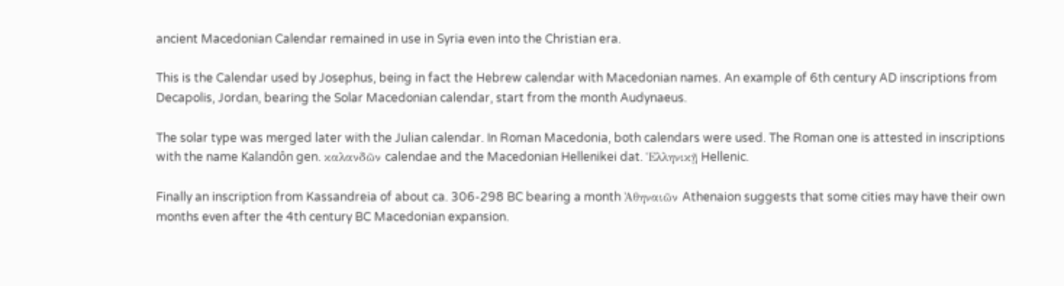ancient Macedonian Calendar remained in use in Syria even into the Christian era.

This is the Calendar used by Josephus, being in fact the Hebrew calendar with Macedonian names. An example of 6th century AD inscriptions from Decapolis, Jordan, bearing the Solar Macedonian calendar, start from the month Audynaeus.

The solar type was merged later with the Julian calendar. In Roman Macedonia, both calendars were used. The Roman one is attested in inscriptions with the name Kalandôn gen. καλανδῶν calendae and the Macedonian Hellenikei dat. Ἑλληνικῇ Hellenic.

Finally an inscription from Kassandreia of about ca. 306-298 BC bearing a month Ἀθηναιῶν Athenaion suggests that some cities may have their own months even after the 4th century BC Macedonian expansion.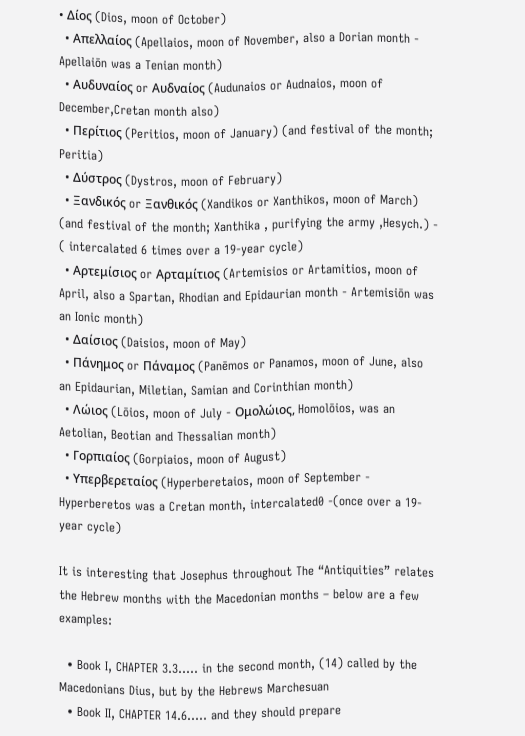• Δίος (Dios, moon of October)
  • Απελλαίος (Apellaios, moon of November, also a Dorian month - Apellaiōn was a Tenian month)
  • Αυδυναίος or Αυδναίος (Audunaios or Audnaios, moon of December,Cretan month also)
  • Περίτιος (Peritios, moon of January) (and festival of the month; Peritia)
  • Δύστρος (Dystros, moon of February)
  • Ξανδικός or Ξανθικός (Xandikos or Xanthikos, moon of March) (and festival of the month; Xanthika , purifying the army ,Hesych.) - ( intercalated 6 times over a 19-year cycle)
  • Αρτεμίσιος or Αρταμίτιος (Artemisios or Artamitios, moon of April, also a Spartan, Rhodian and Epidaurian month - Artemisiōn was an Ionic month)
  • Δαίσιος (Daisios, moon of May)
  • Πάνημος or Πάναμος (Panēmos or Panamos, moon of June, also an Epidaurian, Miletian, Samian and Corinthian month)
  • Λώιος (Lōios, moon of July - Ομολώιος, Homolōios, was an Aetolian, Beotian and Thessalian month)
  • Γορπιαίος (Gorpiaios, moon of August)
  • Υπερβερεταίος (Hyperberetaios, moon of September - Hyperberetos was a Cretan month, intercalated0 -(once over a 19-year cycle)

It is interesting that Josephus throughout The “Antiquities” relates the Hebrew months with the Macedonian months – below are a few examples:

  • Book I, CHAPTER 3.3..... in the second month, (14) called by the Macedonians Dius, but by the Hebrews Marchesuan
  • Book II, CHAPTER 14.6..... and they should prepare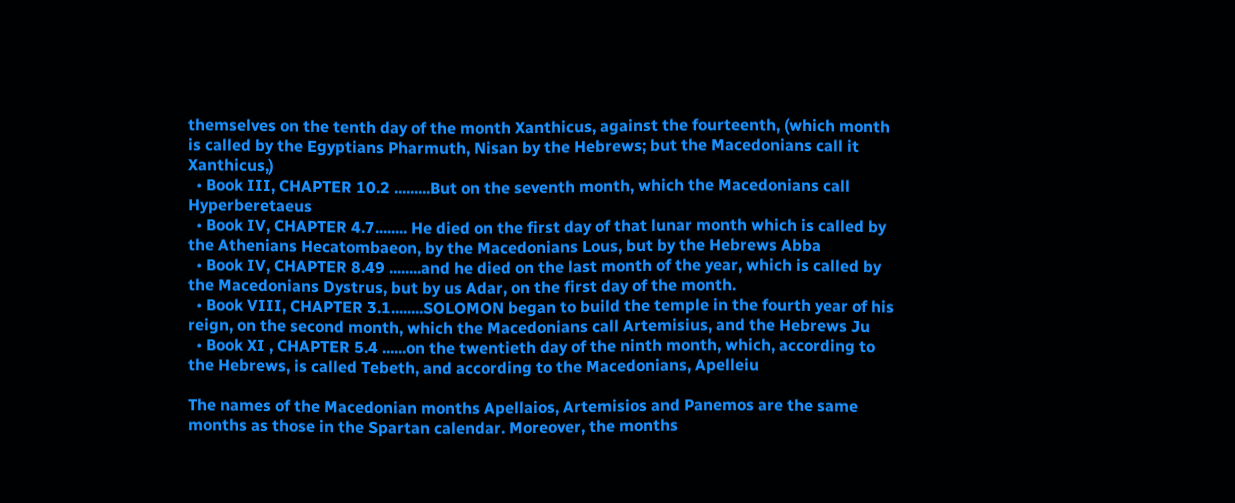themselves on the tenth day of the month Xanthicus, against the fourteenth, (which month is called by the Egyptians Pharmuth, Nisan by the Hebrews; but the Macedonians call it Xanthicus,)
  • Book III, CHAPTER 10.2 .........But on the seventh month, which the Macedonians call Hyperberetaeus
  • Book IV, CHAPTER 4.7........ He died on the first day of that lunar month which is called by the Athenians Hecatombaeon, by the Macedonians Lous, but by the Hebrews Abba
  • Book IV, CHAPTER 8.49 ........and he died on the last month of the year, which is called by the Macedonians Dystrus, but by us Adar, on the first day of the month.
  • Book VIII, CHAPTER 3.1........SOLOMON began to build the temple in the fourth year of his reign, on the second month, which the Macedonians call Artemisius, and the Hebrews Ju
  • Book XI , CHAPTER 5.4 ......on the twentieth day of the ninth month, which, according to the Hebrews, is called Tebeth, and according to the Macedonians, Apelleiu

The names of the Macedonian months Apellaios, Artemisios and Panemos are the same months as those in the Spartan calendar. Moreover, the months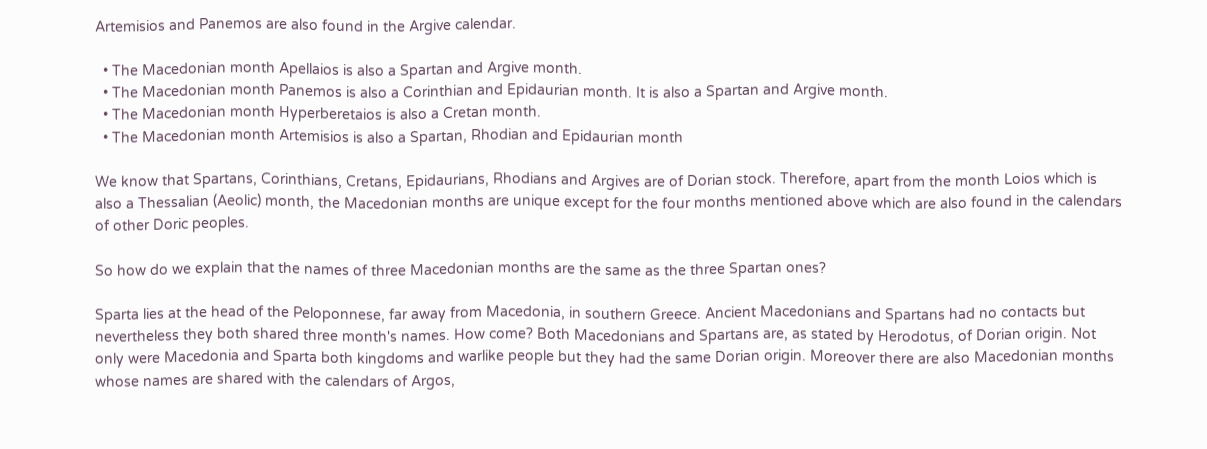Artemisios and Panemos are also found in the Argive calendar.

  • The Macedonian month Apellaios is also a Spartan and Argive month.
  • The Macedonian month Panemos is also a Corinthian and Epidaurian month. It is also a Spartan and Argive month.
  • The Macedonian month Hyperberetaios is also a Cretan month.
  • The Macedonian month Artemisios is also a Spartan, Rhodian and Epidaurian month

We know that Spartans, Corinthians, Cretans, Epidaurians, Rhodians and Argives are of Dorian stock. Therefore, apart from the month Loios which is also a Thessalian (Aeolic) month, the Macedonian months are unique except for the four months mentioned above which are also found in the calendars of other Doric peoples.

So how do we explain that the names of three Macedonian months are the same as the three Spartan ones?

Sparta lies at the head of the Peloponnese, far away from Macedonia, in southern Greece. Ancient Macedonians and Spartans had no contacts but nevertheless they both shared three month's names. How come? Both Macedonians and Spartans are, as stated by Herodotus, of Dorian origin. Not only were Macedonia and Sparta both kingdoms and warlike people but they had the same Dorian origin. Moreover there are also Macedonian months whose names are shared with the calendars of Argos,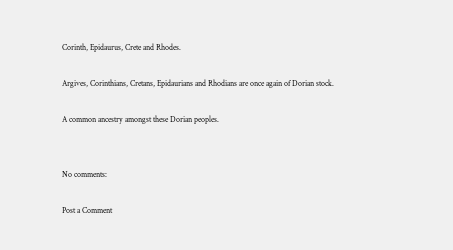Corinth, Epidaurus, Crete and Rhodes.

Argives, Corinthians, Cretans, Epidaurians and Rhodians are once again of Dorian stock.

A common ancestry amongst these Dorian peoples.


No comments:

Post a Comment